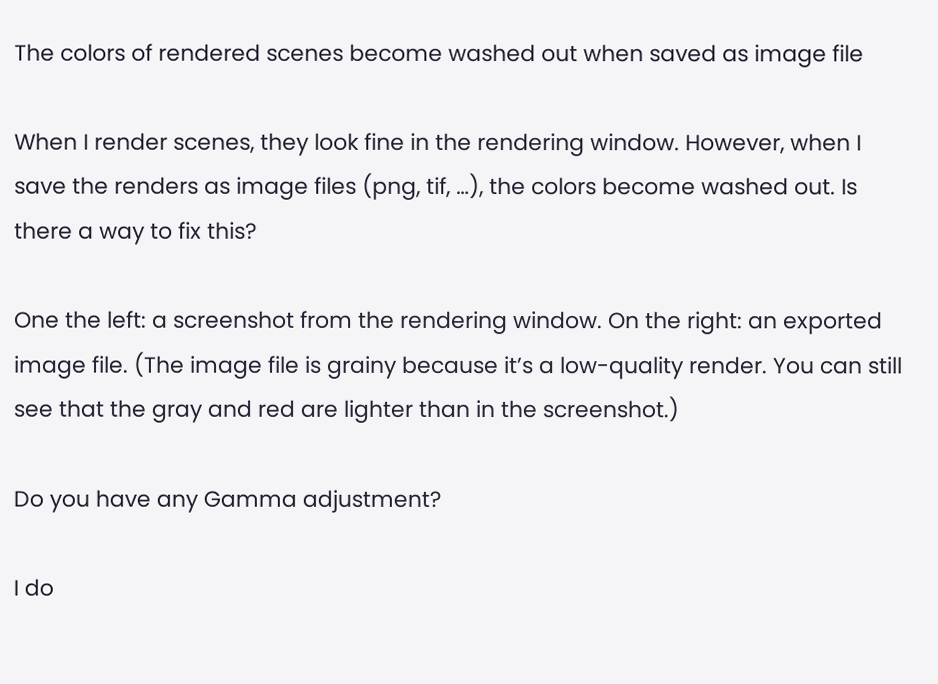The colors of rendered scenes become washed out when saved as image file

When I render scenes, they look fine in the rendering window. However, when I save the renders as image files (png, tif, …), the colors become washed out. Is there a way to fix this?

One the left: a screenshot from the rendering window. On the right: an exported image file. (The image file is grainy because it’s a low-quality render. You can still see that the gray and red are lighter than in the screenshot.)

Do you have any Gamma adjustment?

I do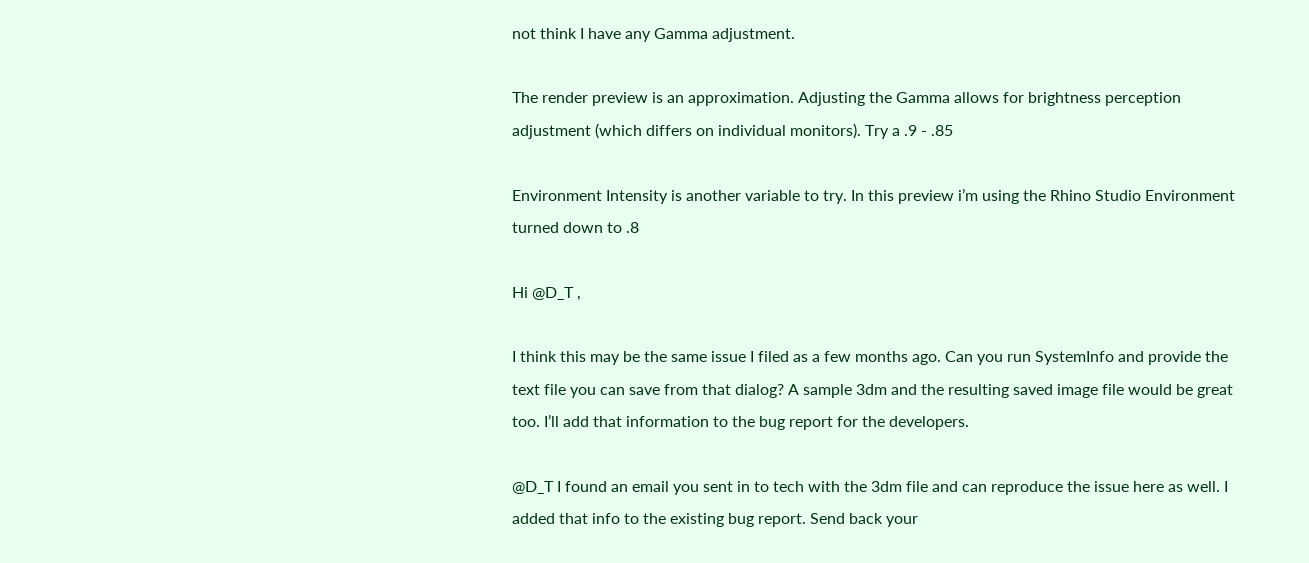not think I have any Gamma adjustment.

The render preview is an approximation. Adjusting the Gamma allows for brightness perception adjustment (which differs on individual monitors). Try a .9 - .85

Environment Intensity is another variable to try. In this preview i’m using the Rhino Studio Environment turned down to .8

Hi @D_T ,

I think this may be the same issue I filed as a few months ago. Can you run SystemInfo and provide the text file you can save from that dialog? A sample 3dm and the resulting saved image file would be great too. I’ll add that information to the bug report for the developers.

@D_T I found an email you sent in to tech with the 3dm file and can reproduce the issue here as well. I added that info to the existing bug report. Send back your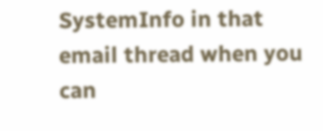SystemInfo in that email thread when you can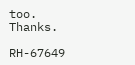too. Thanks.

RH-67649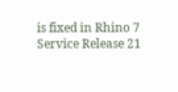is fixed in Rhino 7 Service Release 21